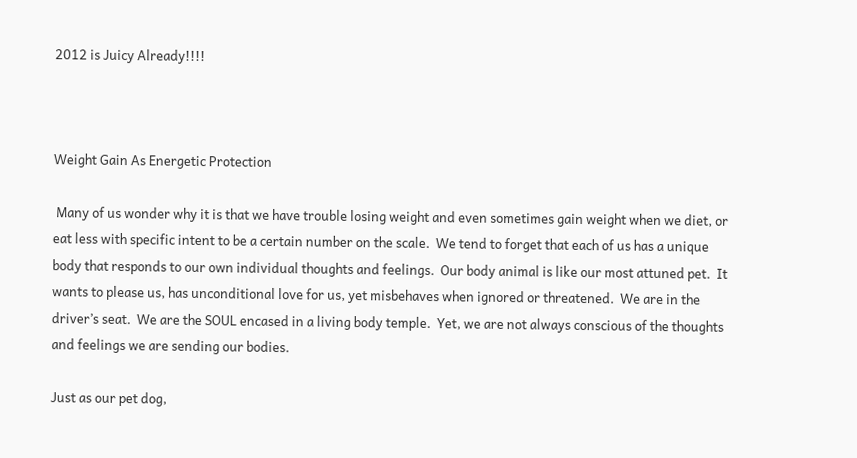2012 is Juicy Already!!!!



Weight Gain As Energetic Protection

 Many of us wonder why it is that we have trouble losing weight and even sometimes gain weight when we diet, or eat less with specific intent to be a certain number on the scale.  We tend to forget that each of us has a unique body that responds to our own individual thoughts and feelings.  Our body animal is like our most attuned pet.  It wants to please us, has unconditional love for us, yet misbehaves when ignored or threatened.  We are in the driver’s seat.  We are the SOUL encased in a living body temple.  Yet, we are not always conscious of the thoughts and feelings we are sending our bodies.

Just as our pet dog,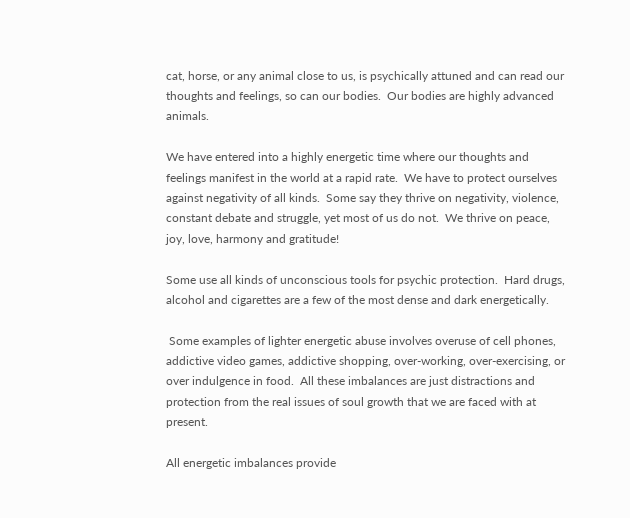cat, horse, or any animal close to us, is psychically attuned and can read our thoughts and feelings, so can our bodies.  Our bodies are highly advanced animals.

We have entered into a highly energetic time where our thoughts and feelings manifest in the world at a rapid rate.  We have to protect ourselves against negativity of all kinds.  Some say they thrive on negativity, violence, constant debate and struggle, yet most of us do not.  We thrive on peace, joy, love, harmony and gratitude!

Some use all kinds of unconscious tools for psychic protection.  Hard drugs, alcohol and cigarettes are a few of the most dense and dark energetically.

 Some examples of lighter energetic abuse involves overuse of cell phones,  addictive video games, addictive shopping, over-working, over-exercising, or over indulgence in food.  All these imbalances are just distractions and protection from the real issues of soul growth that we are faced with at present.

All energetic imbalances provide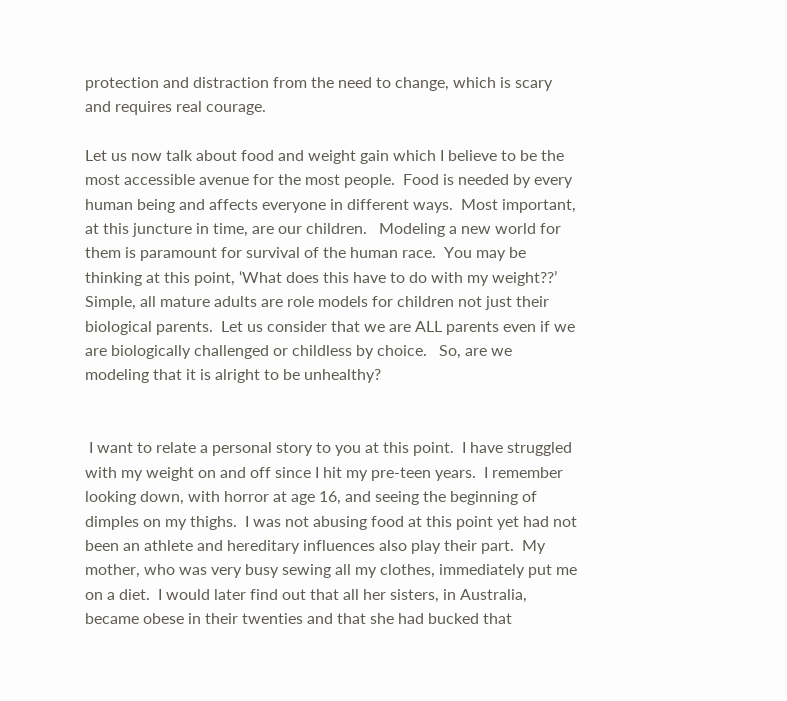protection and distraction from the need to change, which is scary and requires real courage.

Let us now talk about food and weight gain which I believe to be the most accessible avenue for the most people.  Food is needed by every human being and affects everyone in different ways.  Most important, at this juncture in time, are our children.   Modeling a new world for them is paramount for survival of the human race.  You may be thinking at this point, ‘What does this have to do with my weight??’  Simple, all mature adults are role models for children not just their biological parents.  Let us consider that we are ALL parents even if we are biologically challenged or childless by choice.   So, are we modeling that it is alright to be unhealthy?


 I want to relate a personal story to you at this point.  I have struggled with my weight on and off since I hit my pre-teen years.  I remember looking down, with horror at age 16, and seeing the beginning of dimples on my thighs.  I was not abusing food at this point yet had not been an athlete and hereditary influences also play their part.  My mother, who was very busy sewing all my clothes, immediately put me on a diet.  I would later find out that all her sisters, in Australia, became obese in their twenties and that she had bucked that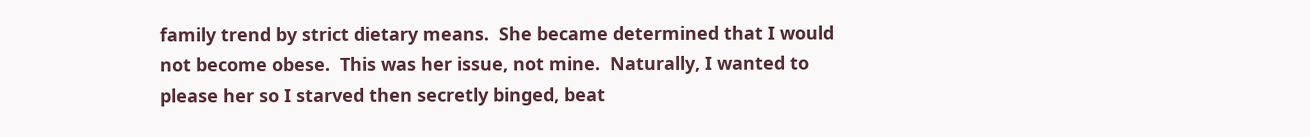family trend by strict dietary means.  She became determined that I would not become obese.  This was her issue, not mine.  Naturally, I wanted to please her so I starved then secretly binged, beat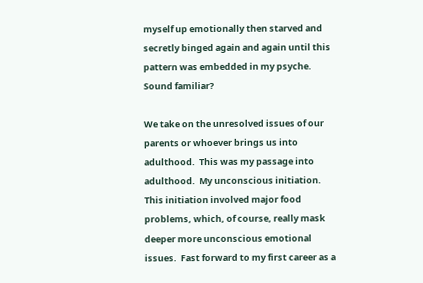myself up emotionally then starved and secretly binged again and again until this pattern was embedded in my psyche.  Sound familiar?

We take on the unresolved issues of our parents or whoever brings us into adulthood.  This was my passage into adulthood.  My unconscious initiation.  This initiation involved major food problems, which, of course, really mask deeper more unconscious emotional issues.  Fast forward to my first career as a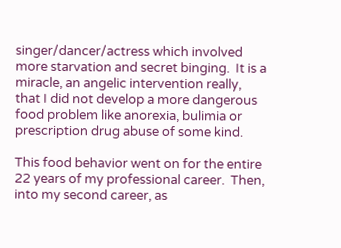singer/dancer/actress which involved more starvation and secret binging.  It is a miracle, an angelic intervention really, that I did not develop a more dangerous food problem like anorexia, bulimia or prescription drug abuse of some kind.

This food behavior went on for the entire 22 years of my professional career.  Then, into my second career, as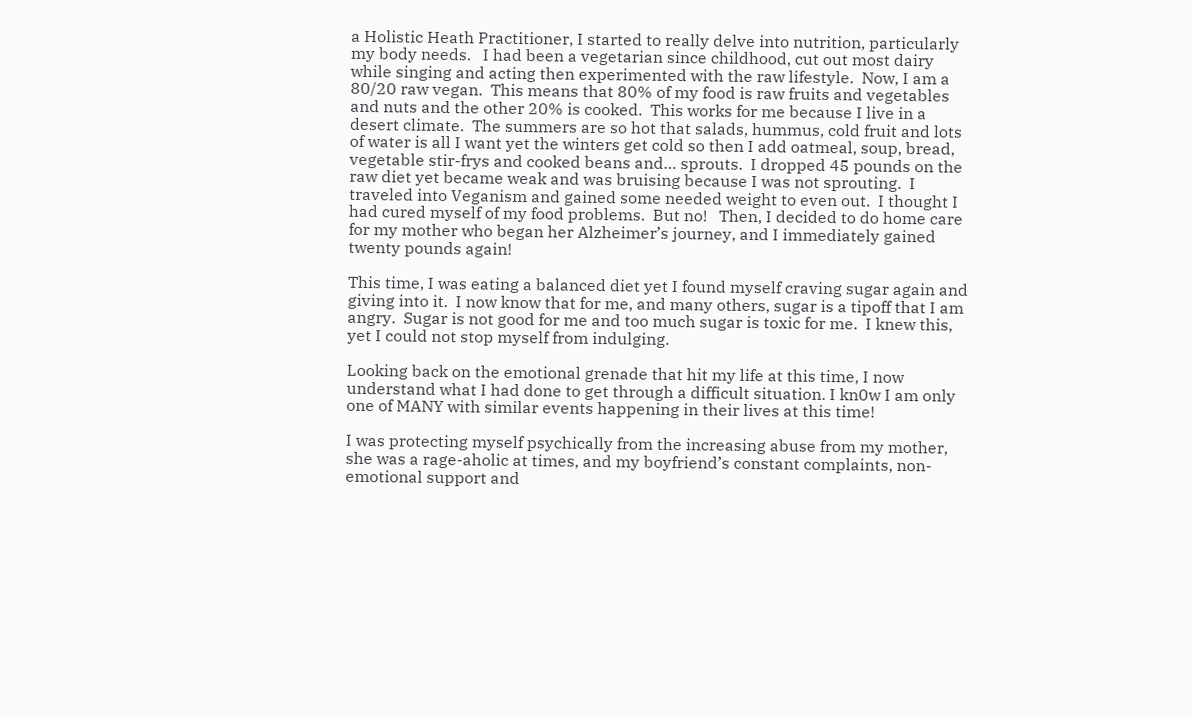a Holistic Heath Practitioner, I started to really delve into nutrition, particularly my body needs.   I had been a vegetarian since childhood, cut out most dairy while singing and acting then experimented with the raw lifestyle.  Now, I am a 80/20 raw vegan.  This means that 80% of my food is raw fruits and vegetables and nuts and the other 20% is cooked.  This works for me because I live in a desert climate.  The summers are so hot that salads, hummus, cold fruit and lots of water is all I want yet the winters get cold so then I add oatmeal, soup, bread, vegetable stir-frys and cooked beans and… sprouts.  I dropped 45 pounds on the raw diet yet became weak and was bruising because I was not sprouting.  I traveled into Veganism and gained some needed weight to even out.  I thought I had cured myself of my food problems.  But no!   Then, I decided to do home care for my mother who began her Alzheimer’s journey, and I immediately gained twenty pounds again!

This time, I was eating a balanced diet yet I found myself craving sugar again and giving into it.  I now know that for me, and many others, sugar is a tipoff that I am angry.  Sugar is not good for me and too much sugar is toxic for me.  I knew this, yet I could not stop myself from indulging.

Looking back on the emotional grenade that hit my life at this time, I now understand what I had done to get through a difficult situation. I kn0w I am only one of MANY with similar events happening in their lives at this time!

I was protecting myself psychically from the increasing abuse from my mother, she was a rage-aholic at times, and my boyfriend’s constant complaints, non-emotional support and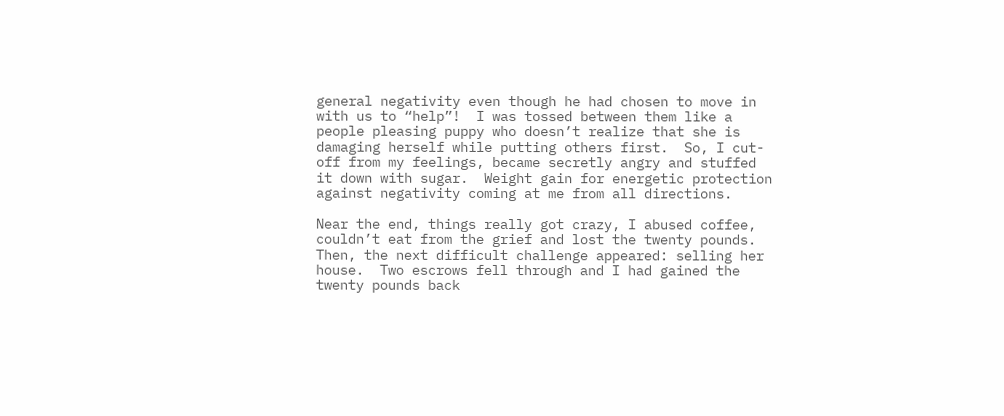general negativity even though he had chosen to move in with us to “help”!  I was tossed between them like a people pleasing puppy who doesn’t realize that she is damaging herself while putting others first.  So, I cut-off from my feelings, became secretly angry and stuffed it down with sugar.  Weight gain for energetic protection against negativity coming at me from all directions.

Near the end, things really got crazy, I abused coffee, couldn’t eat from the grief and lost the twenty pounds.  Then, the next difficult challenge appeared: selling her house.  Two escrows fell through and I had gained the twenty pounds back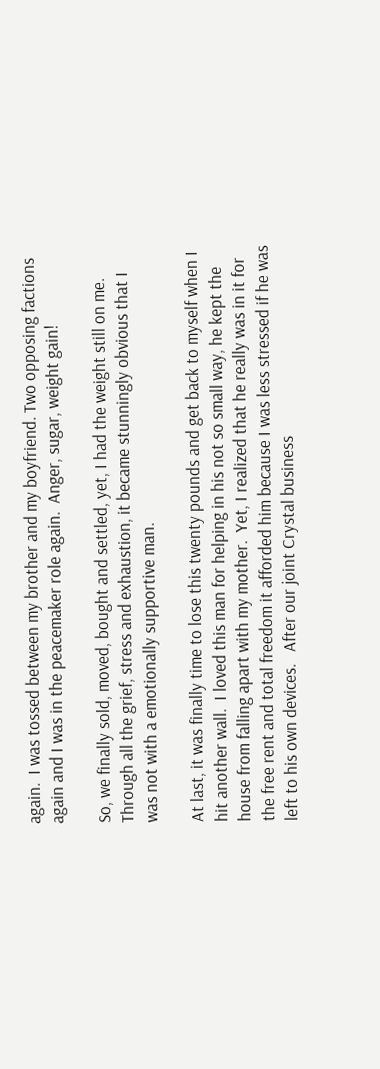again.  I was tossed between my brother and my boyfriend. Two opposing factions again and I was in the peacemaker role again.  Anger, sugar, weight gain!

So, we finally sold, moved, bought and settled, yet, I had the weight still on me.  Through all the grief, stress and exhaustion, it became stunningly obvious that I was not with a emotionally supportive man.

At last, it was finally time to lose this twenty pounds and get back to myself when I hit another wall.  I loved this man for helping in his not so small way, he kept the house from falling apart with my mother.  Yet, I realized that he really was in it for the free rent and total freedom it afforded him because I was less stressed if he was left to his own devices.   After our joint Crystal business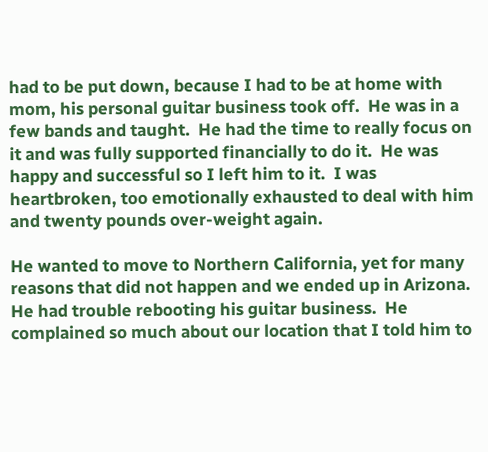had to be put down, because I had to be at home with mom, his personal guitar business took off.  He was in a few bands and taught.  He had the time to really focus on it and was fully supported financially to do it.  He was happy and successful so I left him to it.  I was heartbroken, too emotionally exhausted to deal with him and twenty pounds over-weight again.

He wanted to move to Northern California, yet for many reasons that did not happen and we ended up in Arizona.  He had trouble rebooting his guitar business.  He complained so much about our location that I told him to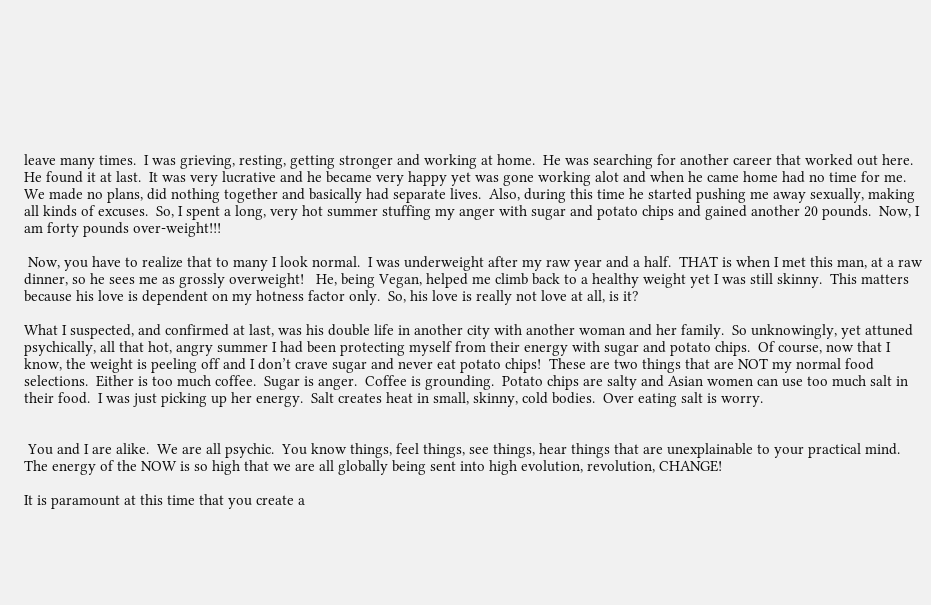leave many times.  I was grieving, resting, getting stronger and working at home.  He was searching for another career that worked out here.  He found it at last.  It was very lucrative and he became very happy yet was gone working alot and when he came home had no time for me.  We made no plans, did nothing together and basically had separate lives.  Also, during this time he started pushing me away sexually, making all kinds of excuses.  So, I spent a long, very hot summer stuffing my anger with sugar and potato chips and gained another 20 pounds.  Now, I am forty pounds over-weight!!!

 Now, you have to realize that to many I look normal.  I was underweight after my raw year and a half.  THAT is when I met this man, at a raw dinner, so he sees me as grossly overweight!   He, being Vegan, helped me climb back to a healthy weight yet I was still skinny.  This matters because his love is dependent on my hotness factor only.  So, his love is really not love at all, is it?

What I suspected, and confirmed at last, was his double life in another city with another woman and her family.  So unknowingly, yet attuned psychically, all that hot, angry summer I had been protecting myself from their energy with sugar and potato chips.  Of course, now that I know, the weight is peeling off and I don’t crave sugar and never eat potato chips!  These are two things that are NOT my normal food selections.  Either is too much coffee.  Sugar is anger.  Coffee is grounding.  Potato chips are salty and Asian women can use too much salt in their food.  I was just picking up her energy.  Salt creates heat in small, skinny, cold bodies.  Over eating salt is worry.


 You and I are alike.  We are all psychic.  You know things, feel things, see things, hear things that are unexplainable to your practical mind.  The energy of the NOW is so high that we are all globally being sent into high evolution, revolution, CHANGE!

It is paramount at this time that you create a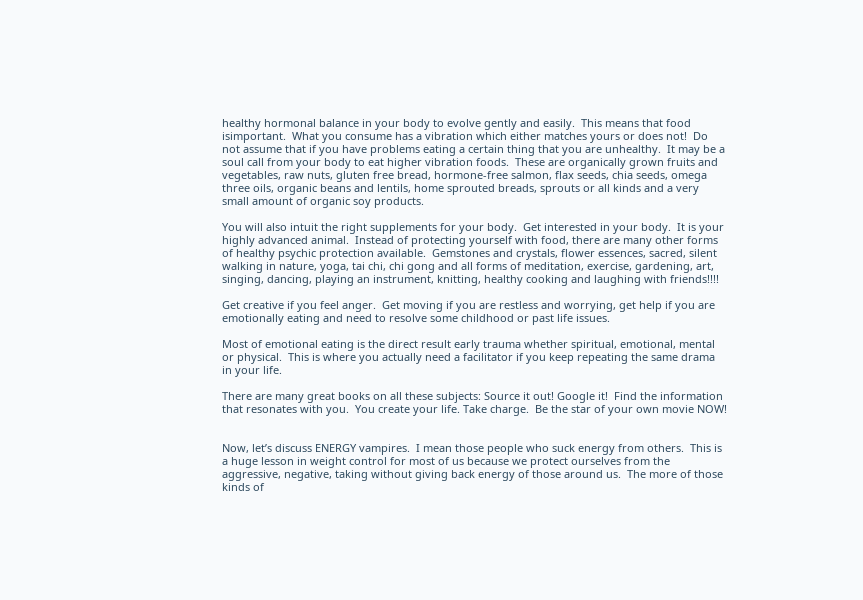healthy hormonal balance in your body to evolve gently and easily.  This means that food isimportant.  What you consume has a vibration which either matches yours or does not!  Do not assume that if you have problems eating a certain thing that you are unhealthy.  It may be a soul call from your body to eat higher vibration foods.  These are organically grown fruits and vegetables, raw nuts, gluten free bread, hormone-free salmon, flax seeds, chia seeds, omega three oils, organic beans and lentils, home sprouted breads, sprouts or all kinds and a very small amount of organic soy products.

You will also intuit the right supplements for your body.  Get interested in your body.  It is your highly advanced animal.  Instead of protecting yourself with food, there are many other forms of healthy psychic protection available.  Gemstones and crystals, flower essences, sacred, silent walking in nature, yoga, tai chi, chi gong and all forms of meditation, exercise, gardening, art, singing, dancing, playing an instrument, knitting, healthy cooking and laughing with friends!!!!

Get creative if you feel anger.  Get moving if you are restless and worrying, get help if you are emotionally eating and need to resolve some childhood or past life issues.

Most of emotional eating is the direct result early trauma whether spiritual, emotional, mental or physical.  This is where you actually need a facilitator if you keep repeating the same drama in your life.

There are many great books on all these subjects: Source it out! Google it!  Find the information that resonates with you.  You create your life. Take charge.  Be the star of your own movie NOW!


Now, let’s discuss ENERGY vampires.  I mean those people who suck energy from others.  This is a huge lesson in weight control for most of us because we protect ourselves from the aggressive, negative, taking without giving back energy of those around us.  The more of those kinds of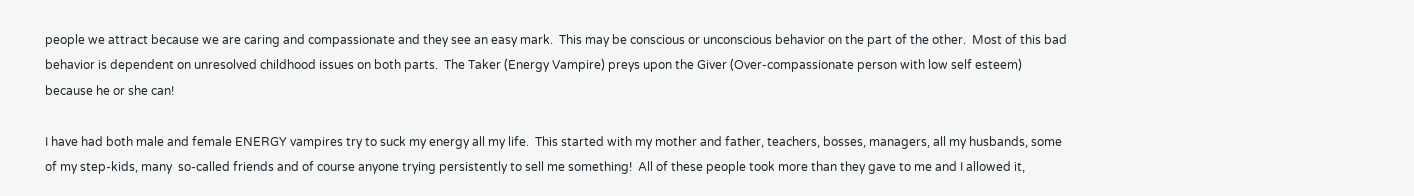people we attract because we are caring and compassionate and they see an easy mark.  This may be conscious or unconscious behavior on the part of the other.  Most of this bad behavior is dependent on unresolved childhood issues on both parts.  The Taker (Energy Vampire) preys upon the Giver (Over-compassionate person with low self esteem) because he or she can!

I have had both male and female ENERGY vampires try to suck my energy all my life.  This started with my mother and father, teachers, bosses, managers, all my husbands, some of my step-kids, many  so-called friends and of course anyone trying persistently to sell me something!  All of these people took more than they gave to me and I allowed it,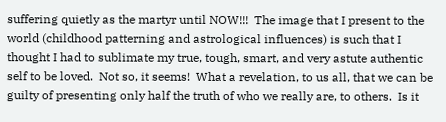suffering quietly as the martyr until NOW!!!  The image that I present to the world (childhood patterning and astrological influences) is such that I thought I had to sublimate my true, tough, smart, and very astute authentic self to be loved.  Not so, it seems!  What a revelation, to us all, that we can be guilty of presenting only half the truth of who we really are, to others.  Is it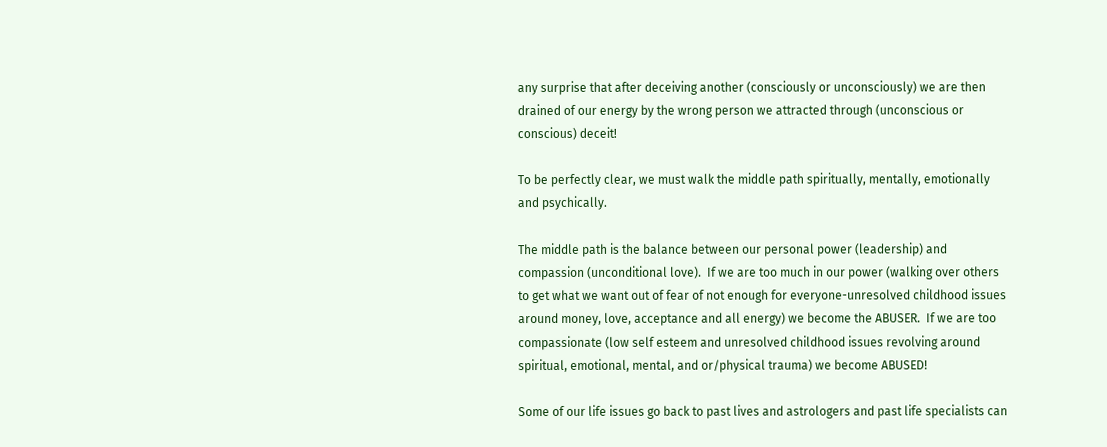any surprise that after deceiving another (consciously or unconsciously) we are then drained of our energy by the wrong person we attracted through (unconscious or conscious) deceit!

To be perfectly clear, we must walk the middle path spiritually, mentally, emotionally and psychically.

The middle path is the balance between our personal power (leadership) and compassion (unconditional love).  If we are too much in our power (walking over others to get what we want out of fear of not enough for everyone-unresolved childhood issues around money, love, acceptance and all energy) we become the ABUSER.  If we are too compassionate (low self esteem and unresolved childhood issues revolving around spiritual, emotional, mental, and or/physical trauma) we become ABUSED!

Some of our life issues go back to past lives and astrologers and past life specialists can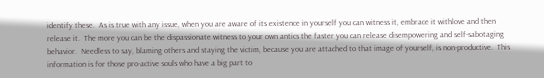identify these.  As is true with any issue, when you are aware of its existence in yourself you can witness it, embrace it withlove and then release it.  The more you can be the dispassionate witness to your own antics the faster you can release disempowering and self-sabotaging behavior.  Needless to say, blaming others and staying the victim, because you are attached to that image of yourself, is non-productive.  This information is for those pro-active souls who have a big part to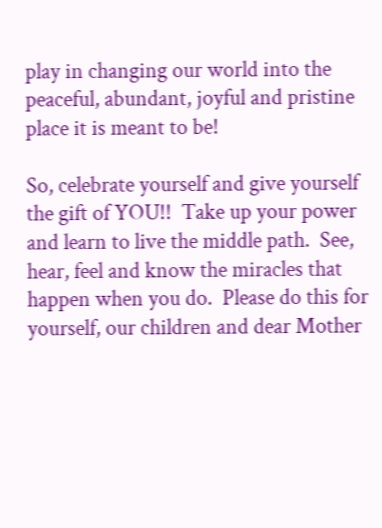play in changing our world into the peaceful, abundant, joyful and pristine place it is meant to be!

So, celebrate yourself and give yourself the gift of YOU!!  Take up your power and learn to live the middle path.  See, hear, feel and know the miracles that happen when you do.  Please do this for yourself, our children and dear Mother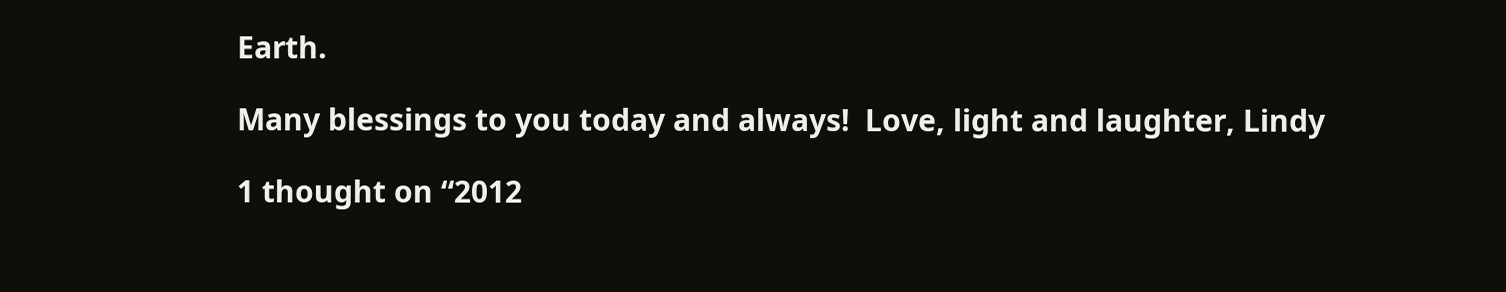Earth.

Many blessings to you today and always!  Love, light and laughter, Lindy

1 thought on “2012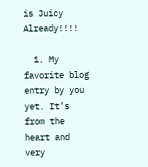is Juicy Already!!!!

  1. My favorite blog entry by you yet. It’s from the heart and very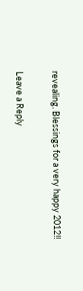revealing. Blessings for a very happy 2012!!

Leave a Reply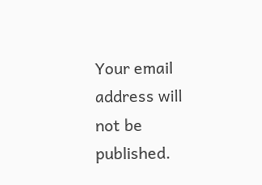Your email address will not be published.